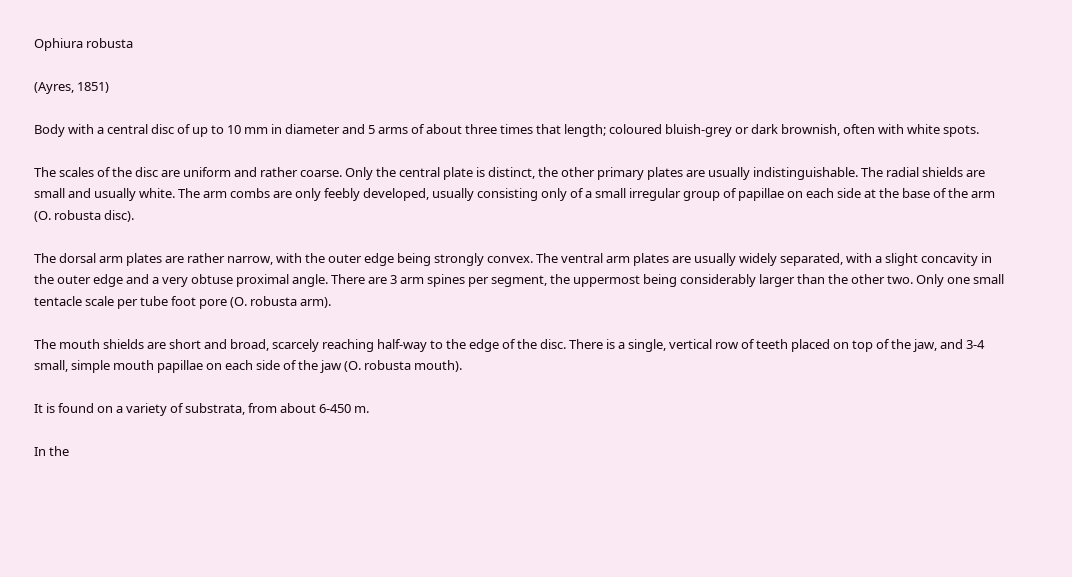Ophiura robusta

(Ayres, 1851)

Body with a central disc of up to 10 mm in diameter and 5 arms of about three times that length; coloured bluish-grey or dark brownish, often with white spots.

The scales of the disc are uniform and rather coarse. Only the central plate is distinct, the other primary plates are usually indistinguishable. The radial shields are small and usually white. The arm combs are only feebly developed, usually consisting only of a small irregular group of papillae on each side at the base of the arm (O. robusta disc).

The dorsal arm plates are rather narrow, with the outer edge being strongly convex. The ventral arm plates are usually widely separated, with a slight concavity in the outer edge and a very obtuse proximal angle. There are 3 arm spines per segment, the uppermost being considerably larger than the other two. Only one small tentacle scale per tube foot pore (O. robusta arm).

The mouth shields are short and broad, scarcely reaching half-way to the edge of the disc. There is a single, vertical row of teeth placed on top of the jaw, and 3-4 small, simple mouth papillae on each side of the jaw (O. robusta mouth).

It is found on a variety of substrata, from about 6-450 m.

In the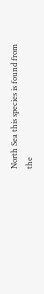North Sea this species is found from the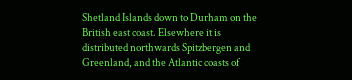Shetland Islands down to Durham on the British east coast. Elsewhere it is distributed northwards Spitzbergen and Greenland, and the Atlantic coasts of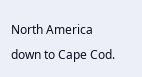North America down to Cape Cod.